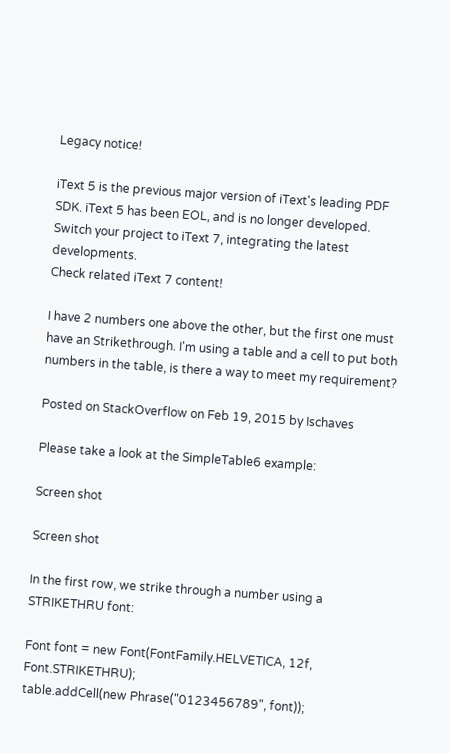Legacy notice!

iText 5 is the previous major version of iText's leading PDF SDK. iText 5 has been EOL, and is no longer developed. Switch your project to iText 7, integrating the latest developments.
Check related iText 7 content!

I have 2 numbers one above the other, but the first one must have an Strikethrough. I'm using a table and a cell to put both numbers in the table, is there a way to meet my requirement?

Posted on StackOverflow on Feb 19, 2015 by Ischaves

Please take a look at the SimpleTable6 example:

Screen shot

Screen shot

In the first row, we strike through a number using a STRIKETHRU font:

Font font = new Font(FontFamily.HELVETICA, 12f, Font.STRIKETHRU);
table.addCell(new Phrase("0123456789", font));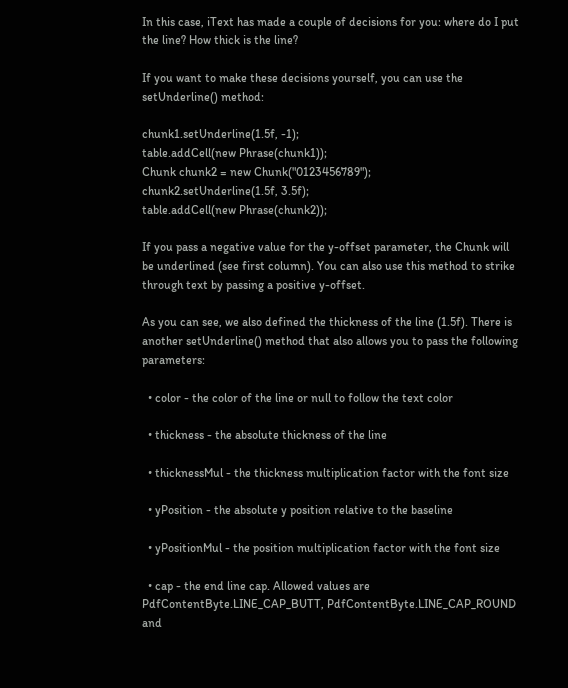In this case, iText has made a couple of decisions for you: where do I put the line? How thick is the line?

If you want to make these decisions yourself, you can use the setUnderline() method:

chunk1.setUnderline(1.5f, -1);
table.addCell(new Phrase(chunk1));
Chunk chunk2 = new Chunk("0123456789");
chunk2.setUnderline(1.5f, 3.5f);
table.addCell(new Phrase(chunk2));

If you pass a negative value for the y-offset parameter, the Chunk will be underlined (see first column). You can also use this method to strike through text by passing a positive y-offset.

As you can see, we also defined the thickness of the line (1.5f). There is another setUnderline() method that also allows you to pass the following parameters:

  • color - the color of the line or null to follow the text color

  • thickness - the absolute thickness of the line

  • thicknessMul - the thickness multiplication factor with the font size

  • yPosition - the absolute y position relative to the baseline

  • yPositionMul - the position multiplication factor with the font size

  • cap - the end line cap. Allowed values are PdfContentByte.LINE_CAP_BUTT, PdfContentByte.LINE_CAP_ROUND and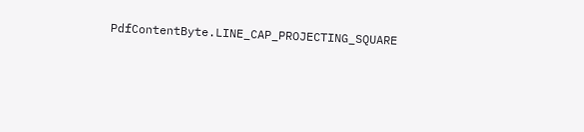PdfContentByte.LINE_CAP_PROJECTING_SQUARE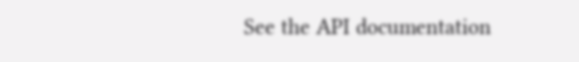See the API documentation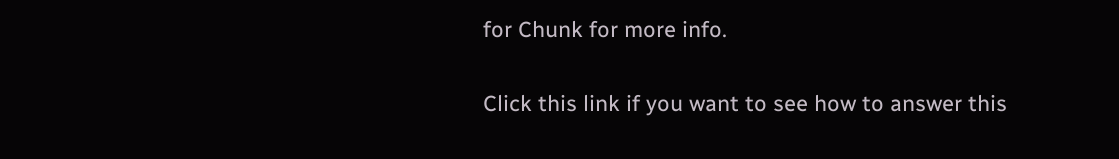for Chunk for more info.

Click this link if you want to see how to answer this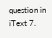question in iText 7.